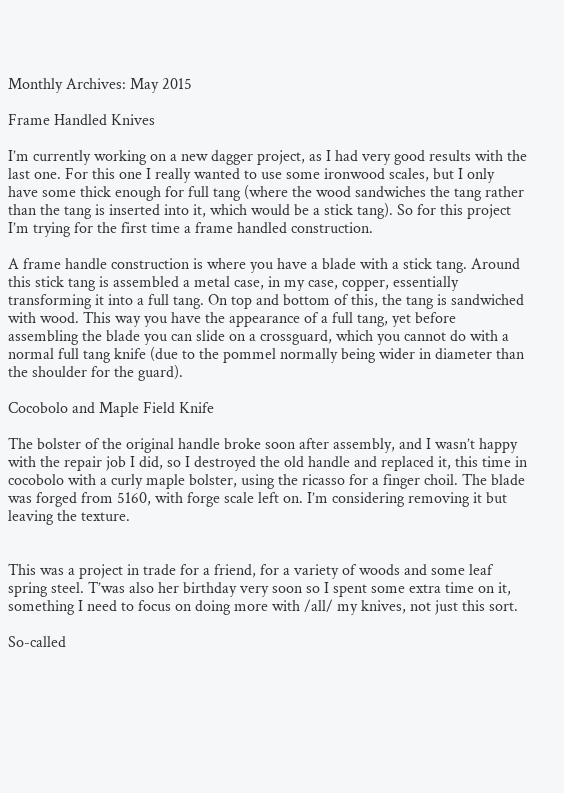Monthly Archives: May 2015

Frame Handled Knives

I’m currently working on a new dagger project, as I had very good results with the last one. For this one I really wanted to use some ironwood scales, but I only have some thick enough for full tang (where the wood sandwiches the tang rather than the tang is inserted into it, which would be a stick tang). So for this project I’m trying for the first time a frame handled construction.

A frame handle construction is where you have a blade with a stick tang. Around this stick tang is assembled a metal case, in my case, copper, essentially transforming it into a full tang. On top and bottom of this, the tang is sandwiched with wood. This way you have the appearance of a full tang, yet before assembling the blade you can slide on a crossguard, which you cannot do with a normal full tang knife (due to the pommel normally being wider in diameter than the shoulder for the guard).

Cocobolo and Maple Field Knife

The bolster of the original handle broke soon after assembly, and I wasn’t happy with the repair job I did, so I destroyed the old handle and replaced it, this time in cocobolo with a curly maple bolster, using the ricasso for a finger choil. The blade was forged from 5160, with forge scale left on. I’m considering removing it but leaving the texture.


This was a project in trade for a friend, for a variety of woods and some leaf spring steel. T’was also her birthday very soon so I spent some extra time on it, something I need to focus on doing more with /all/ my knives, not just this sort.

So-called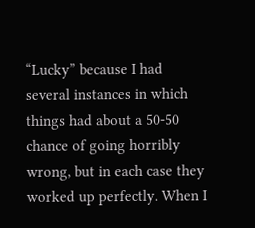“Lucky” because I had several instances in which things had about a 50-50 chance of going horribly wrong, but in each case they worked up perfectly. When I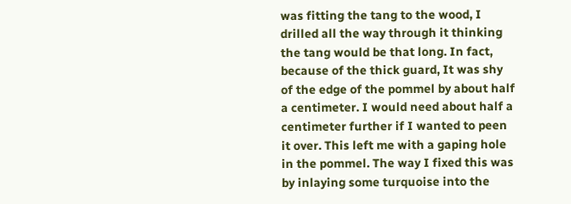was fitting the tang to the wood, I drilled all the way through it thinking the tang would be that long. In fact, because of the thick guard, It was shy of the edge of the pommel by about half a centimeter. I would need about half a centimeter further if I wanted to peen it over. This left me with a gaping hole in the pommel. The way I fixed this was by inlaying some turquoise into the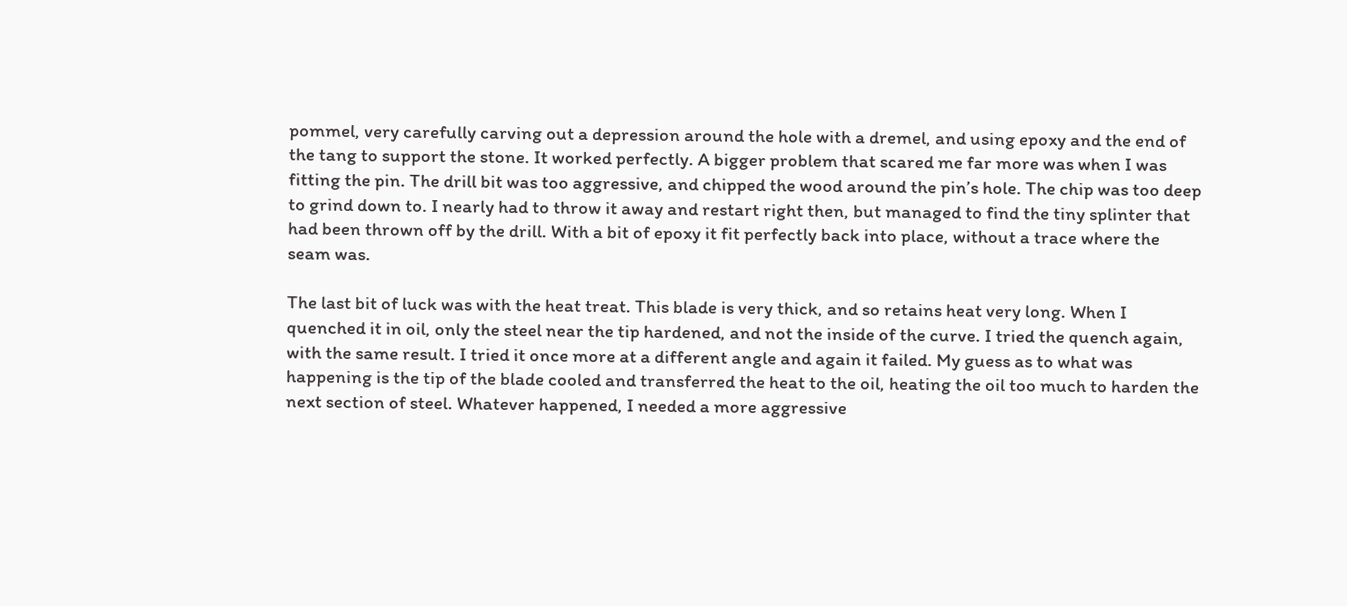pommel, very carefully carving out a depression around the hole with a dremel, and using epoxy and the end of the tang to support the stone. It worked perfectly. A bigger problem that scared me far more was when I was fitting the pin. The drill bit was too aggressive, and chipped the wood around the pin’s hole. The chip was too deep to grind down to. I nearly had to throw it away and restart right then, but managed to find the tiny splinter that had been thrown off by the drill. With a bit of epoxy it fit perfectly back into place, without a trace where the seam was.

The last bit of luck was with the heat treat. This blade is very thick, and so retains heat very long. When I quenched it in oil, only the steel near the tip hardened, and not the inside of the curve. I tried the quench again, with the same result. I tried it once more at a different angle and again it failed. My guess as to what was happening is the tip of the blade cooled and transferred the heat to the oil, heating the oil too much to harden the next section of steel. Whatever happened, I needed a more aggressive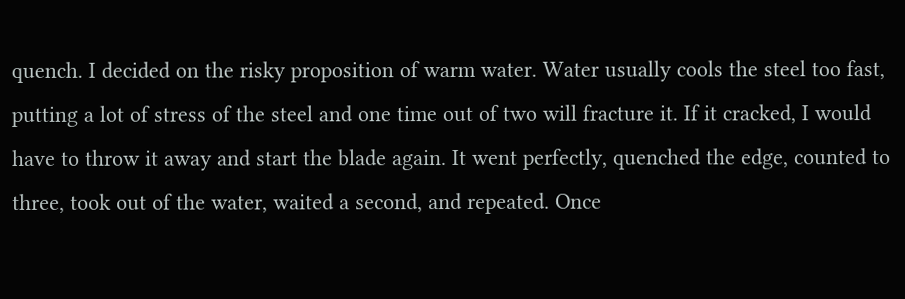quench. I decided on the risky proposition of warm water. Water usually cools the steel too fast, putting a lot of stress of the steel and one time out of two will fracture it. If it cracked, I would have to throw it away and start the blade again. It went perfectly, quenched the edge, counted to three, took out of the water, waited a second, and repeated. Once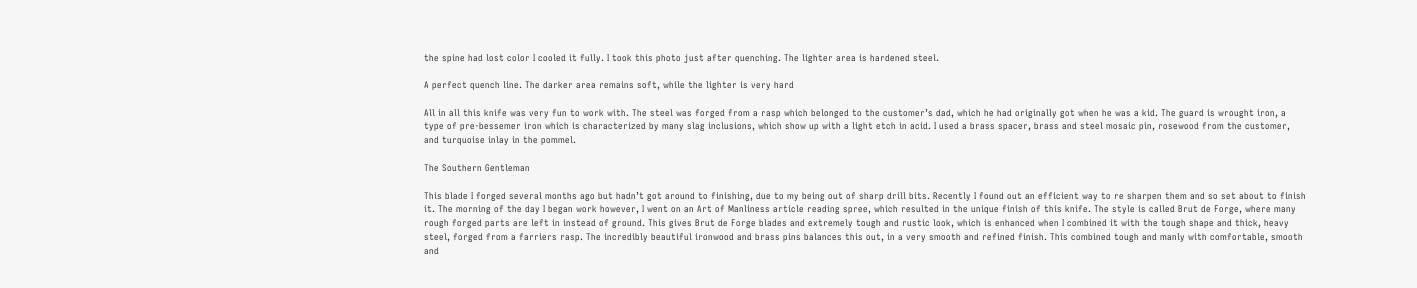the spine had lost color I cooled it fully. I took this photo just after quenching. The lighter area is hardened steel.

A perfect quench line. The darker area remains soft, while the lighter is very hard

All in all this knife was very fun to work with. The steel was forged from a rasp which belonged to the customer’s dad, which he had originally got when he was a kid. The guard is wrought iron, a type of pre-bessemer iron which is characterized by many slag inclusions, which show up with a light etch in acid. I used a brass spacer, brass and steel mosaic pin, rosewood from the customer, and turquoise inlay in the pommel.

The Southern Gentleman

This blade I forged several months ago but hadn’t got around to finishing, due to my being out of sharp drill bits. Recently I found out an efficient way to re sharpen them and so set about to finish it. The morning of the day I began work however, I went on an Art of Manliness article reading spree, which resulted in the unique finish of this knife. The style is called Brut de Forge, where many rough forged parts are left in instead of ground. This gives Brut de Forge blades and extremely tough and rustic look, which is enhanced when I combined it with the tough shape and thick, heavy steel, forged from a farriers rasp. The incredibly beautiful ironwood and brass pins balances this out, in a very smooth and refined finish. This combined tough and manly with comfortable, smooth and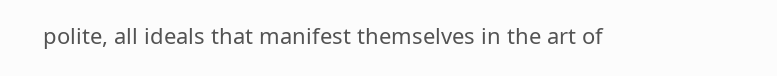polite, all ideals that manifest themselves in the art of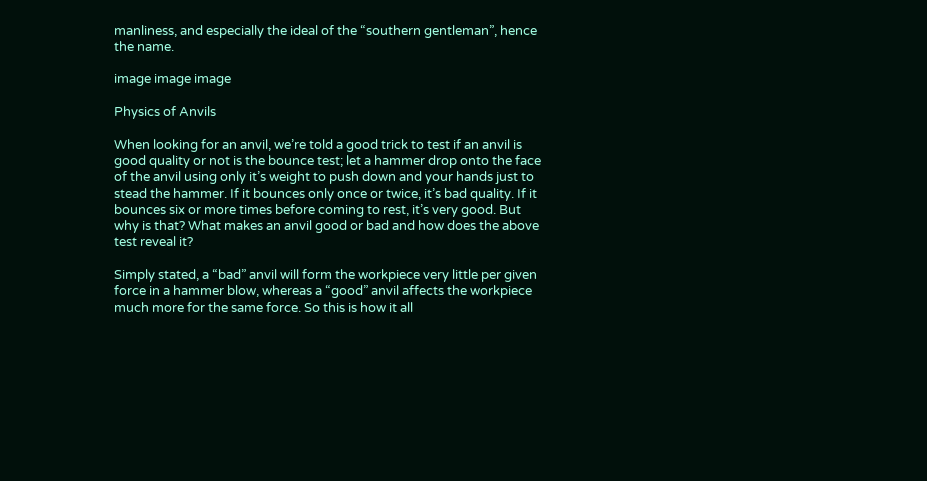manliness, and especially the ideal of the “southern gentleman”, hence the name.

image image image

Physics of Anvils

When looking for an anvil, we’re told a good trick to test if an anvil is good quality or not is the bounce test; let a hammer drop onto the face of the anvil using only it’s weight to push down and your hands just to stead the hammer. If it bounces only once or twice, it’s bad quality. If it bounces six or more times before coming to rest, it’s very good. But why is that? What makes an anvil good or bad and how does the above test reveal it?

Simply stated, a “bad” anvil will form the workpiece very little per given force in a hammer blow, whereas a “good” anvil affects the workpiece much more for the same force. So this is how it all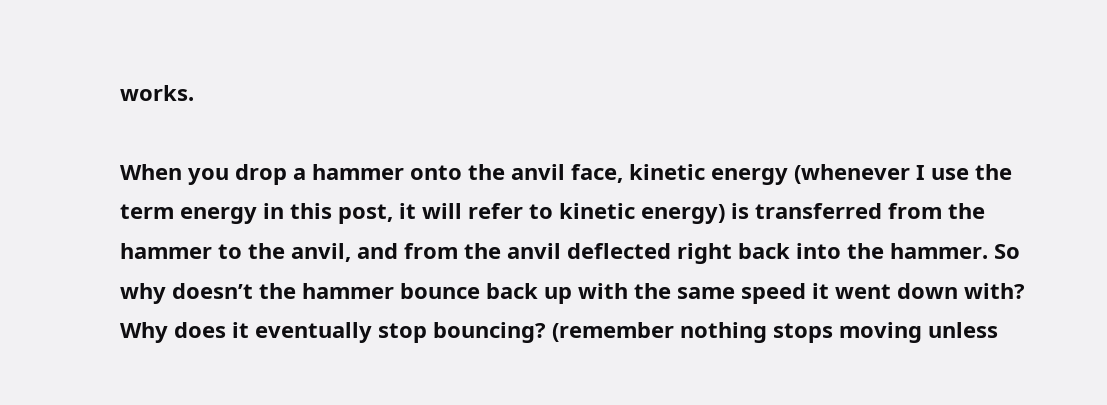works.

When you drop a hammer onto the anvil face, kinetic energy (whenever I use the term energy in this post, it will refer to kinetic energy) is transferred from the hammer to the anvil, and from the anvil deflected right back into the hammer. So why doesn’t the hammer bounce back up with the same speed it went down with? Why does it eventually stop bouncing? (remember nothing stops moving unless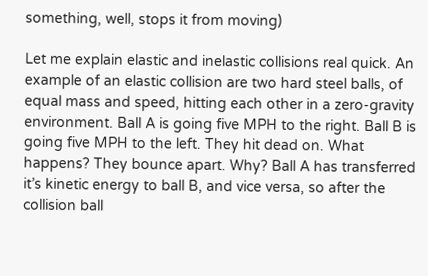something, well, stops it from moving)

Let me explain elastic and inelastic collisions real quick. An example of an elastic collision are two hard steel balls, of equal mass and speed, hitting each other in a zero-gravity environment. Ball A is going five MPH to the right. Ball B is going five MPH to the left. They hit dead on. What happens? They bounce apart. Why? Ball A has transferred it’s kinetic energy to ball B, and vice versa, so after the collision ball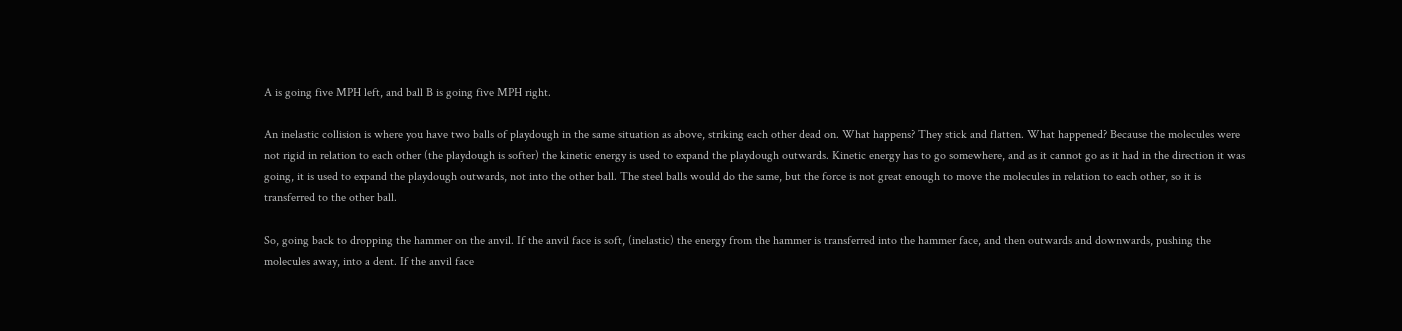A is going five MPH left, and ball B is going five MPH right.

An inelastic collision is where you have two balls of playdough in the same situation as above, striking each other dead on. What happens? They stick and flatten. What happened? Because the molecules were not rigid in relation to each other (the playdough is softer) the kinetic energy is used to expand the playdough outwards. Kinetic energy has to go somewhere, and as it cannot go as it had in the direction it was going, it is used to expand the playdough outwards, not into the other ball. The steel balls would do the same, but the force is not great enough to move the molecules in relation to each other, so it is transferred to the other ball.

So, going back to dropping the hammer on the anvil. If the anvil face is soft, (inelastic) the energy from the hammer is transferred into the hammer face, and then outwards and downwards, pushing the molecules away, into a dent. If the anvil face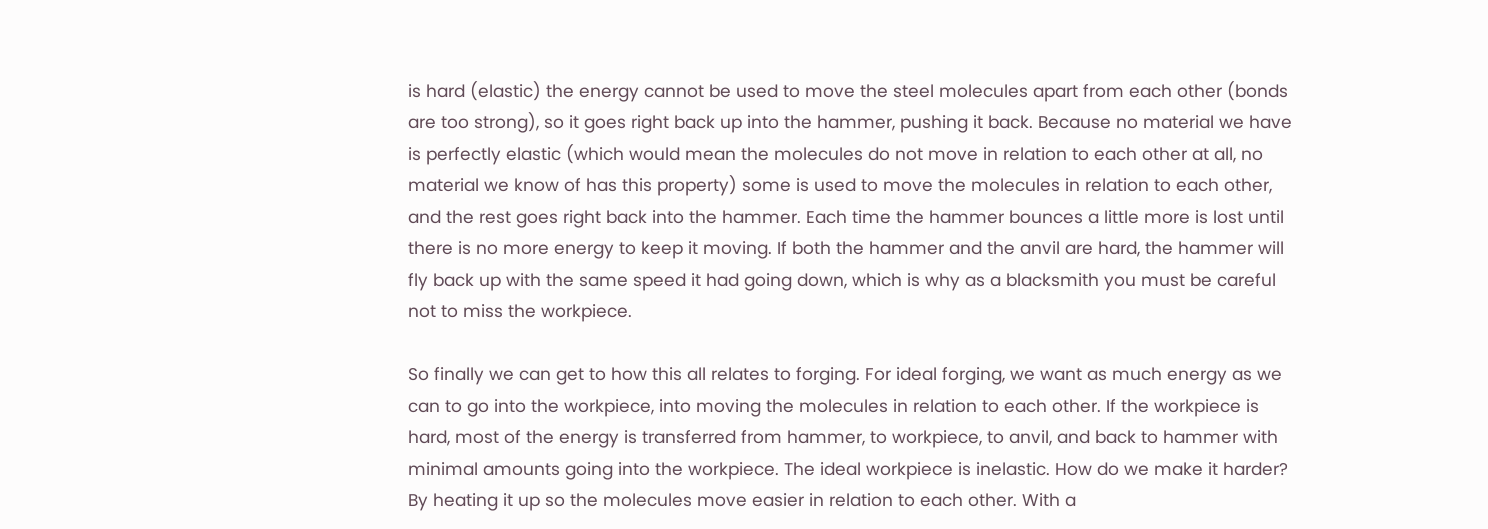is hard (elastic) the energy cannot be used to move the steel molecules apart from each other (bonds are too strong), so it goes right back up into the hammer, pushing it back. Because no material we have is perfectly elastic (which would mean the molecules do not move in relation to each other at all, no material we know of has this property) some is used to move the molecules in relation to each other, and the rest goes right back into the hammer. Each time the hammer bounces a little more is lost until there is no more energy to keep it moving. If both the hammer and the anvil are hard, the hammer will fly back up with the same speed it had going down, which is why as a blacksmith you must be careful not to miss the workpiece.

So finally we can get to how this all relates to forging. For ideal forging, we want as much energy as we can to go into the workpiece, into moving the molecules in relation to each other. If the workpiece is hard, most of the energy is transferred from hammer, to workpiece, to anvil, and back to hammer with minimal amounts going into the workpiece. The ideal workpiece is inelastic. How do we make it harder? By heating it up so the molecules move easier in relation to each other. With a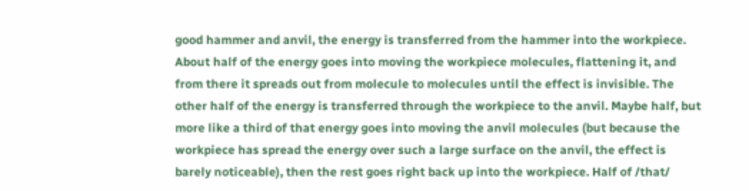good hammer and anvil, the energy is transferred from the hammer into the workpiece. About half of the energy goes into moving the workpiece molecules, flattening it, and from there it spreads out from molecule to molecules until the effect is invisible. The other half of the energy is transferred through the workpiece to the anvil. Maybe half, but more like a third of that energy goes into moving the anvil molecules (but because the workpiece has spread the energy over such a large surface on the anvil, the effect is barely noticeable), then the rest goes right back up into the workpiece. Half of /that/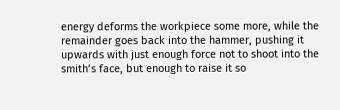energy deforms the workpiece some more, while the remainder goes back into the hammer, pushing it upwards with just enough force not to shoot into the smith’s face, but enough to raise it so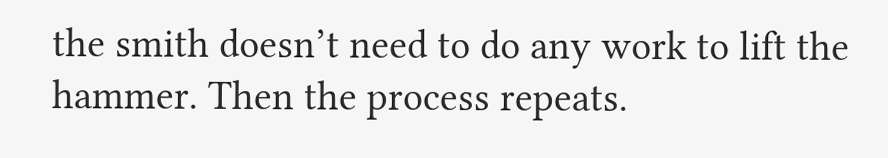the smith doesn’t need to do any work to lift the hammer. Then the process repeats.